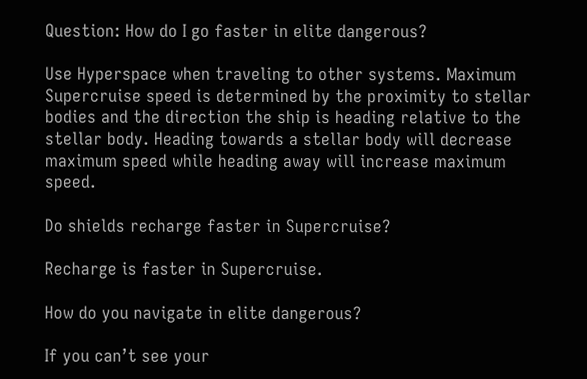Question: How do I go faster in elite dangerous?

Use Hyperspace when traveling to other systems. Maximum Supercruise speed is determined by the proximity to stellar bodies and the direction the ship is heading relative to the stellar body. Heading towards a stellar body will decrease maximum speed while heading away will increase maximum speed.

Do shields recharge faster in Supercruise?

Recharge is faster in Supercruise.

How do you navigate in elite dangerous?

If you can’t see your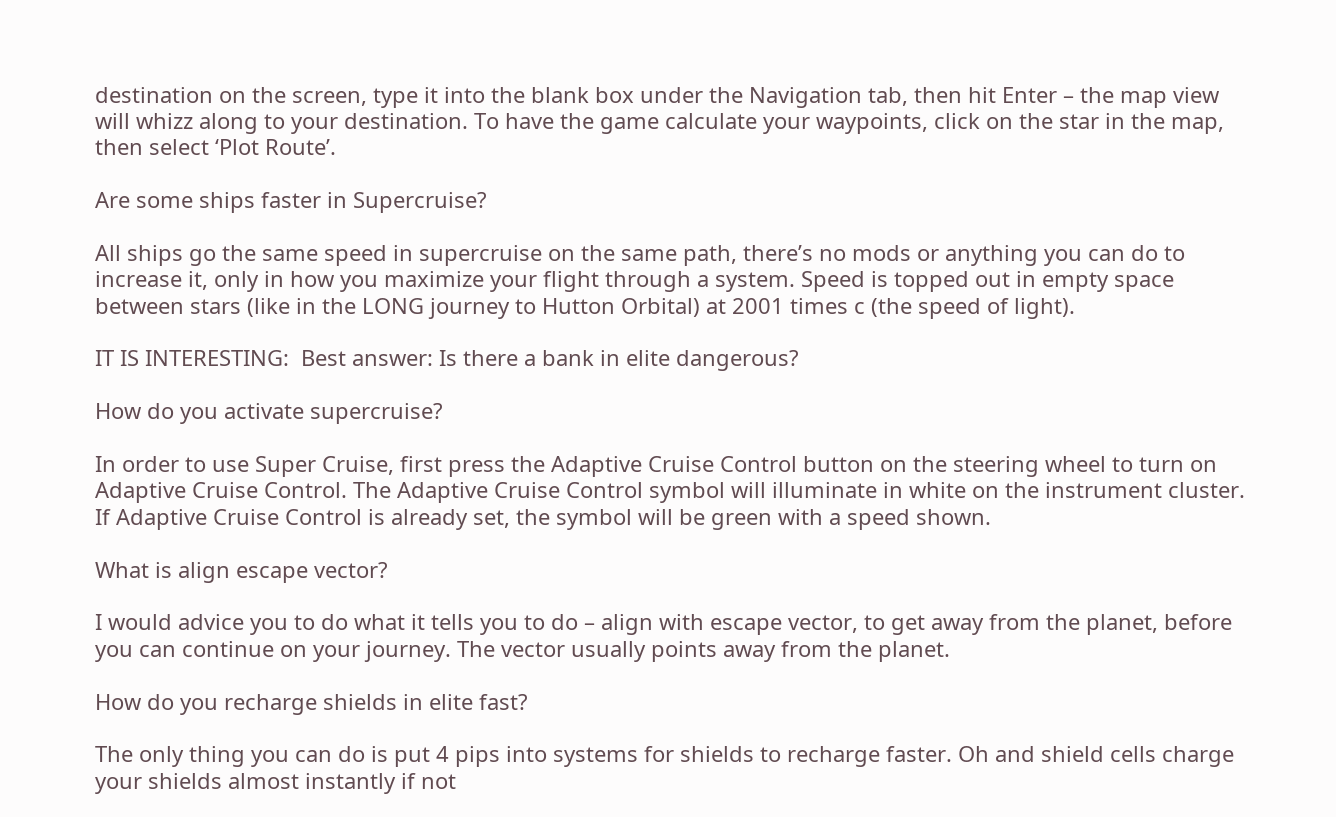destination on the screen, type it into the blank box under the Navigation tab, then hit Enter – the map view will whizz along to your destination. To have the game calculate your waypoints, click on the star in the map, then select ‘Plot Route’.

Are some ships faster in Supercruise?

All ships go the same speed in supercruise on the same path, there’s no mods or anything you can do to increase it, only in how you maximize your flight through a system. Speed is topped out in empty space between stars (like in the LONG journey to Hutton Orbital) at 2001 times c (the speed of light).

IT IS INTERESTING:  Best answer: Is there a bank in elite dangerous?

How do you activate supercruise?

In order to use Super Cruise, first press the Adaptive Cruise Control button on the steering wheel to turn on Adaptive Cruise Control. The Adaptive Cruise Control symbol will illuminate in white on the instrument cluster. If Adaptive Cruise Control is already set, the symbol will be green with a speed shown.

What is align escape vector?

I would advice you to do what it tells you to do – align with escape vector, to get away from the planet, before you can continue on your journey. The vector usually points away from the planet.

How do you recharge shields in elite fast?

The only thing you can do is put 4 pips into systems for shields to recharge faster. Oh and shield cells charge your shields almost instantly if not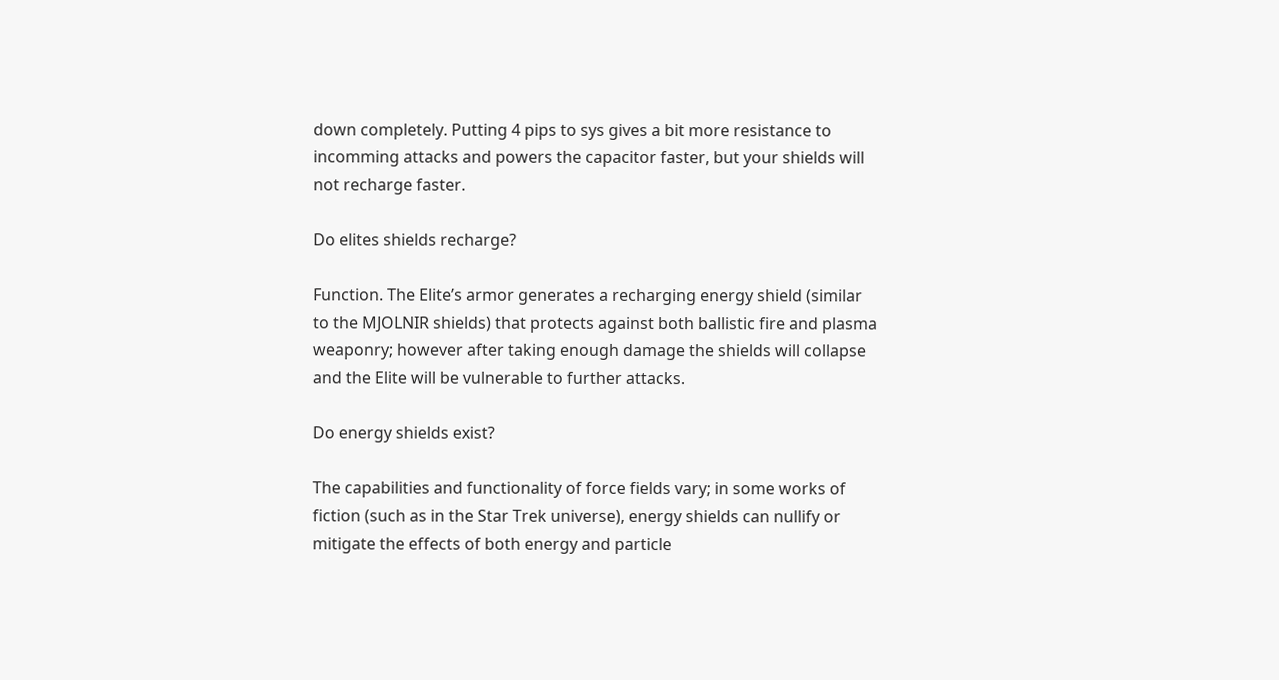down completely. Putting 4 pips to sys gives a bit more resistance to incomming attacks and powers the capacitor faster, but your shields will not recharge faster.

Do elites shields recharge?

Function. The Elite’s armor generates a recharging energy shield (similar to the MJOLNIR shields) that protects against both ballistic fire and plasma weaponry; however after taking enough damage the shields will collapse and the Elite will be vulnerable to further attacks.

Do energy shields exist?

The capabilities and functionality of force fields vary; in some works of fiction (such as in the Star Trek universe), energy shields can nullify or mitigate the effects of both energy and particle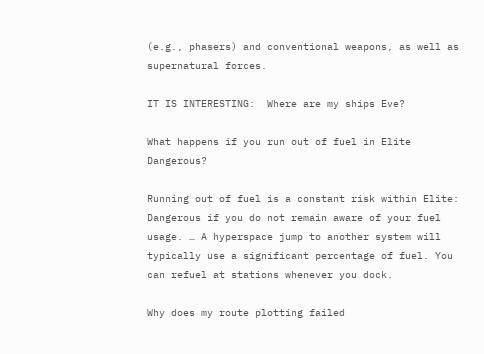(e.g., phasers) and conventional weapons, as well as supernatural forces.

IT IS INTERESTING:  Where are my ships Eve?

What happens if you run out of fuel in Elite Dangerous?

Running out of fuel is a constant risk within Elite: Dangerous if you do not remain aware of your fuel usage. … A hyperspace jump to another system will typically use a significant percentage of fuel. You can refuel at stations whenever you dock.

Why does my route plotting failed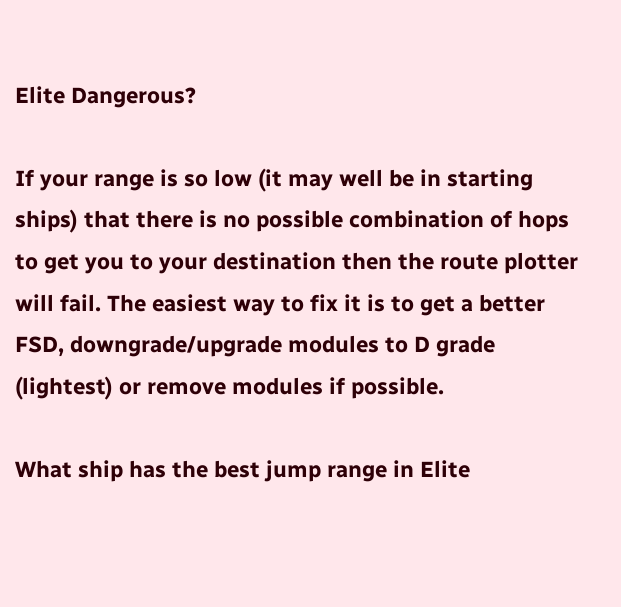Elite Dangerous?

If your range is so low (it may well be in starting ships) that there is no possible combination of hops to get you to your destination then the route plotter will fail. The easiest way to fix it is to get a better FSD, downgrade/upgrade modules to D grade (lightest) or remove modules if possible.

What ship has the best jump range in Elite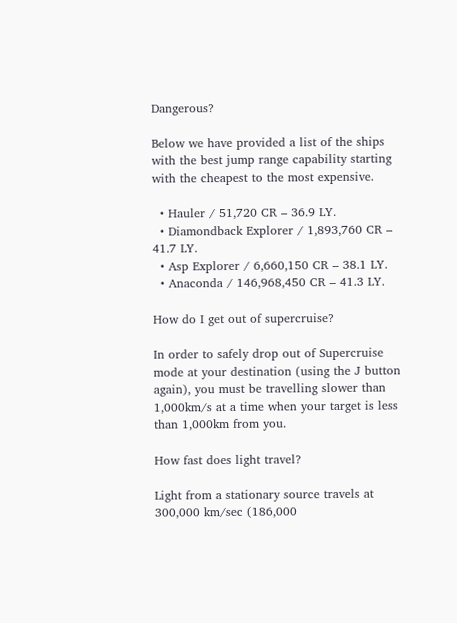Dangerous?

Below we have provided a list of the ships with the best jump range capability starting with the cheapest to the most expensive.

  • Hauler / 51,720 CR – 36.9 LY.
  • Diamondback Explorer / 1,893,760 CR – 41.7 LY.
  • Asp Explorer / 6,660,150 CR – 38.1 LY.
  • Anaconda / 146,968,450 CR – 41.3 LY.

How do I get out of supercruise?

In order to safely drop out of Supercruise mode at your destination (using the J button again), you must be travelling slower than 1,000km/s at a time when your target is less than 1,000km from you.

How fast does light travel?

Light from a stationary source travels at 300,000 km/sec (186,000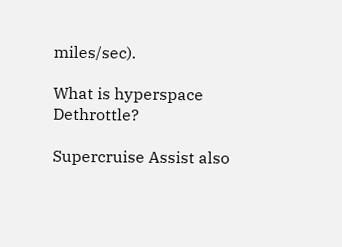miles/sec).

What is hyperspace Dethrottle?

Supercruise Assist also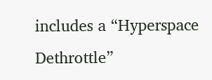includes a “Hyperspace Dethrottle”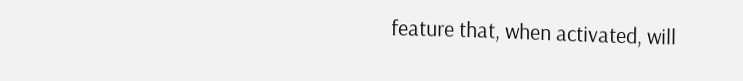feature that, when activated, will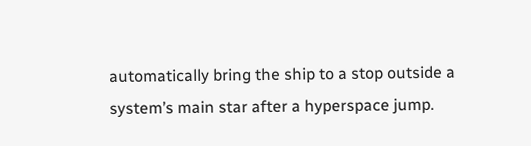automatically bring the ship to a stop outside a system’s main star after a hyperspace jump.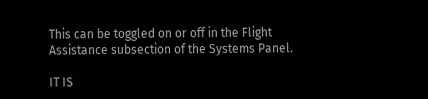This can be toggled on or off in the Flight Assistance subsection of the Systems Panel.

IT IS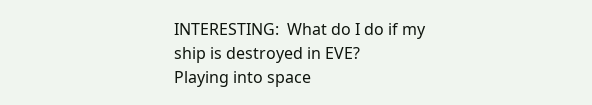INTERESTING:  What do I do if my ship is destroyed in EVE?
Playing into space